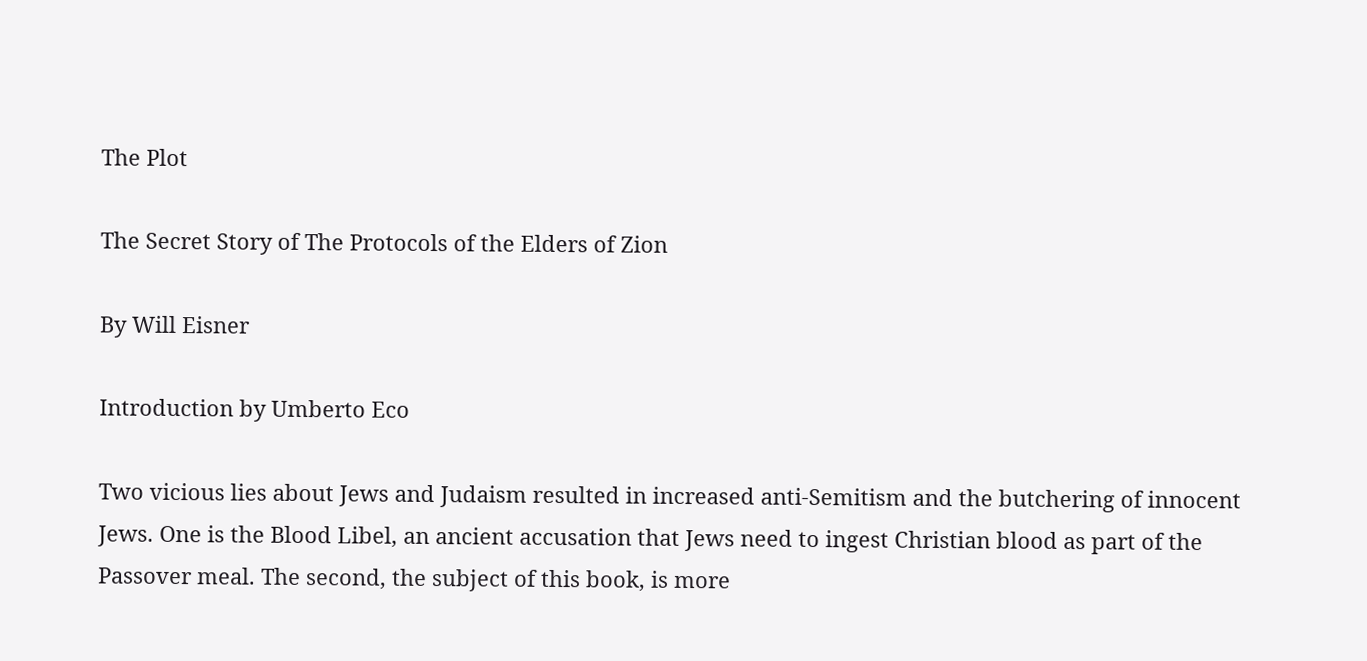The Plot

The Secret Story of The Protocols of the Elders of Zion

By Will Eisner

Introduction by Umberto Eco

Two vicious lies about Jews and Judaism resulted in increased anti-Semitism and the butchering of innocent Jews. One is the Blood Libel, an ancient accusation that Jews need to ingest Christian blood as part of the Passover meal. The second, the subject of this book, is more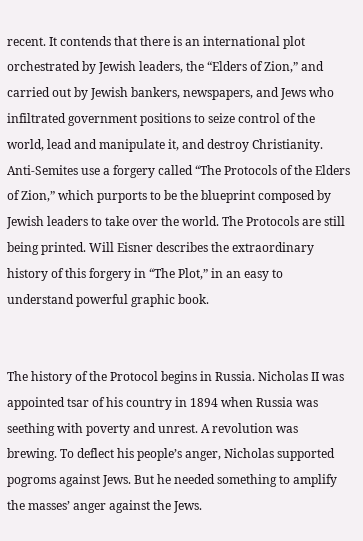recent. It contends that there is an international plot orchestrated by Jewish leaders, the “Elders of Zion,” and carried out by Jewish bankers, newspapers, and Jews who infiltrated government positions to seize control of the world, lead and manipulate it, and destroy Christianity. Anti-Semites use a forgery called “The Protocols of the Elders of Zion,” which purports to be the blueprint composed by Jewish leaders to take over the world. The Protocols are still being printed. Will Eisner describes the extraordinary history of this forgery in “The Plot,” in an easy to understand powerful graphic book.


The history of the Protocol begins in Russia. Nicholas II was appointed tsar of his country in 1894 when Russia was seething with poverty and unrest. A revolution was brewing. To deflect his people’s anger, Nicholas supported pogroms against Jews. But he needed something to amplify the masses’ anger against the Jews.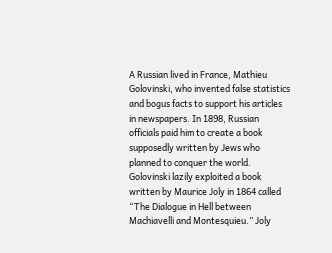A Russian lived in France, Mathieu Golovinski, who invented false statistics and bogus facts to support his articles in newspapers. In 1898, Russian officials paid him to create a book supposedly written by Jews who planned to conquer the world. Golovinski lazily exploited a book written by Maurice Joly in 1864 called “The Dialogue in Hell between Machiavelli and Montesquieu.” Joly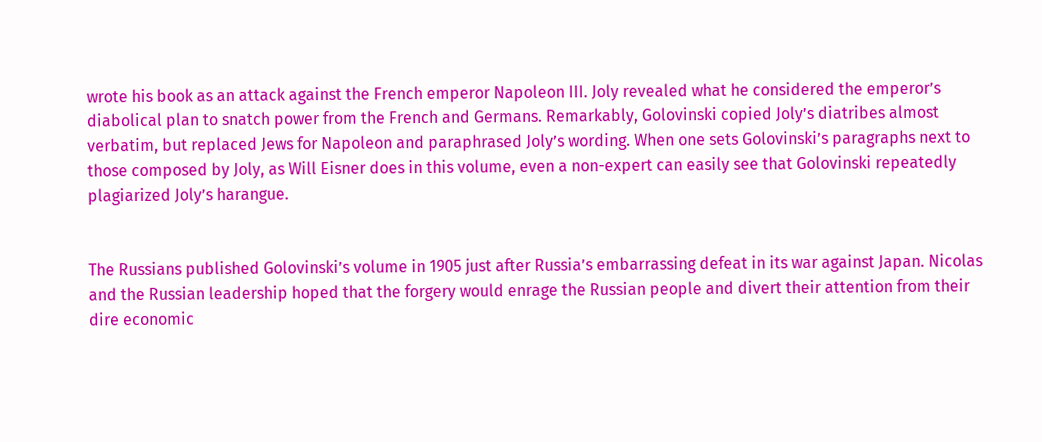wrote his book as an attack against the French emperor Napoleon III. Joly revealed what he considered the emperor’s diabolical plan to snatch power from the French and Germans. Remarkably, Golovinski copied Joly’s diatribes almost verbatim, but replaced Jews for Napoleon and paraphrased Joly’s wording. When one sets Golovinski’s paragraphs next to those composed by Joly, as Will Eisner does in this volume, even a non-expert can easily see that Golovinski repeatedly plagiarized Joly’s harangue.


The Russians published Golovinski’s volume in 1905 just after Russia’s embarrassing defeat in its war against Japan. Nicolas and the Russian leadership hoped that the forgery would enrage the Russian people and divert their attention from their dire economic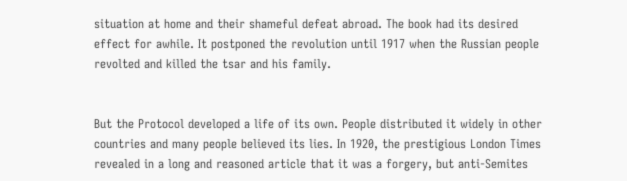situation at home and their shameful defeat abroad. The book had its desired effect for awhile. It postponed the revolution until 1917 when the Russian people revolted and killed the tsar and his family.


But the Protocol developed a life of its own. People distributed it widely in other countries and many people believed its lies. In 1920, the prestigious London Times revealed in a long and reasoned article that it was a forgery, but anti-Semites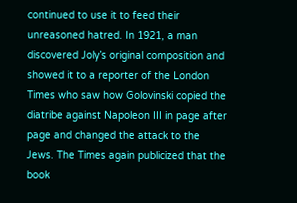continued to use it to feed their unreasoned hatred. In 1921, a man discovered Joly’s original composition and showed it to a reporter of the London Times who saw how Golovinski copied the diatribe against Napoleon III in page after page and changed the attack to the Jews. The Times again publicized that the book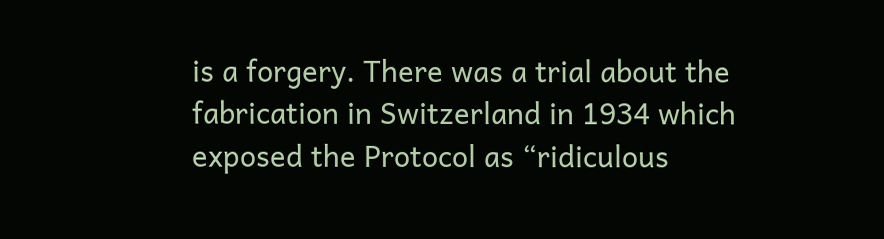is a forgery. There was a trial about the fabrication in Switzerland in 1934 which exposed the Protocol as “ridiculous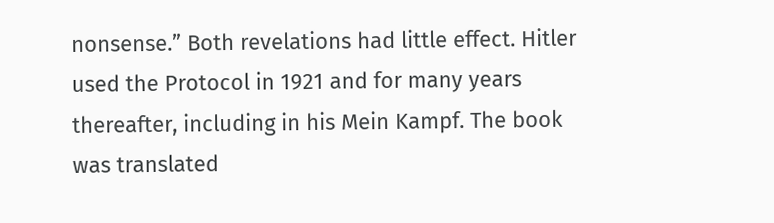nonsense.” Both revelations had little effect. Hitler used the Protocol in 1921 and for many years thereafter, including in his Mein Kampf. The book was translated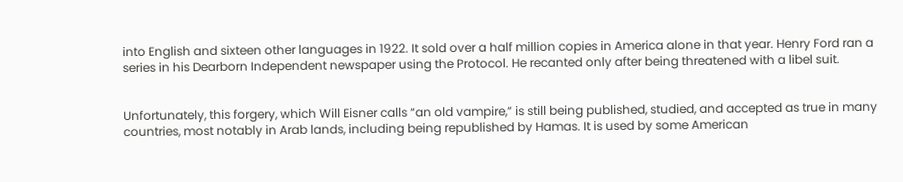into English and sixteen other languages in 1922. It sold over a half million copies in America alone in that year. Henry Ford ran a series in his Dearborn Independent newspaper using the Protocol. He recanted only after being threatened with a libel suit.


Unfortunately, this forgery, which Will Eisner calls “an old vampire,” is still being published, studied, and accepted as true in many countries, most notably in Arab lands, including being republished by Hamas. It is used by some American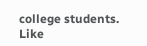college students. Like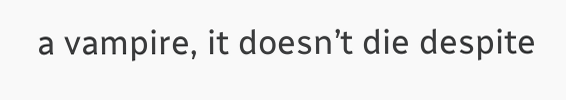a vampire, it doesn’t die despite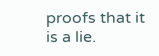proofs that it is a lie.